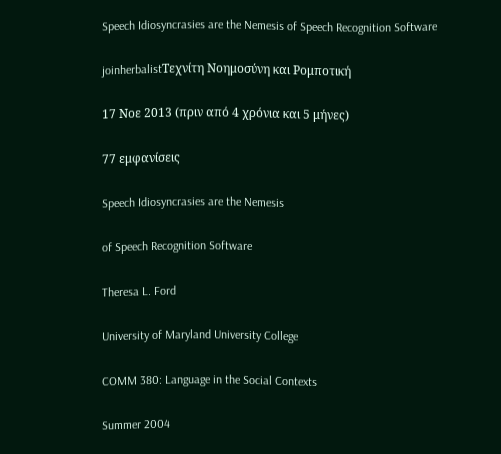Speech Idiosyncrasies are the Nemesis of Speech Recognition Software

joinherbalistΤεχνίτη Νοημοσύνη και Ρομποτική

17 Νοε 2013 (πριν από 4 χρόνια και 5 μήνες)

77 εμφανίσεις

Speech Idiosyncrasies are the Nemesis

of Speech Recognition Software

Theresa L. Ford

University of Maryland University College

COMM 380: Language in the Social Contexts

Summer 2004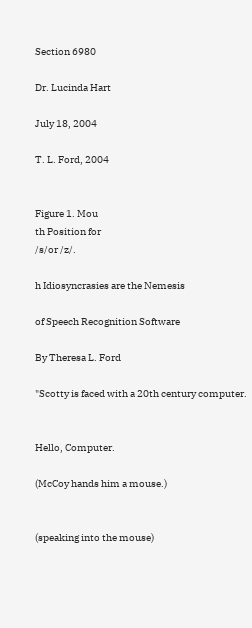Section 6980

Dr. Lucinda Hart

July 18, 2004

T. L. Ford, 2004


Figure 1. Mou
th Position for
/s/or /z/.

h Idiosyncrasies are the Nemesis

of Speech Recognition Software

By Theresa L. Ford

"Scotty is faced with a 20th century computer.


Hello, Computer.

(McCoy hands him a mouse.)


(speaking into the mouse)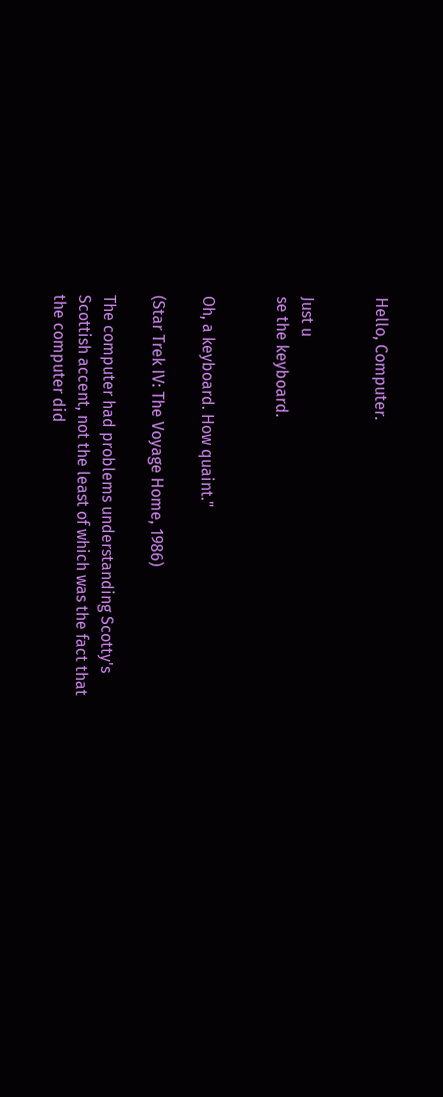Hello, Computer.


Just u
se the keyboard.


Oh, a keyboard. How quaint."

(Star Trek IV: The Voyage Home, 1986)

The computer had problems understanding Scotty's
Scottish accent, not the least of which was the fact that
the computer did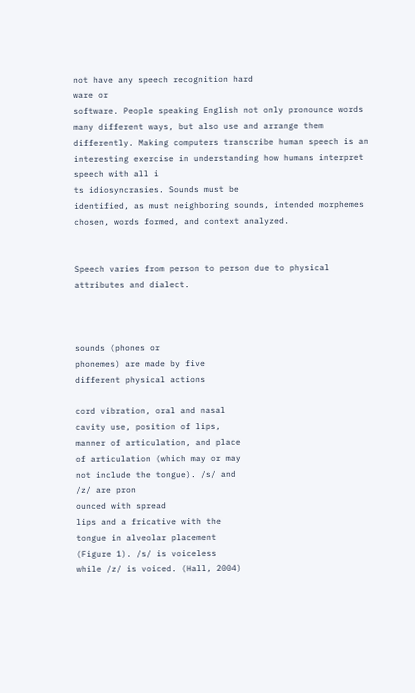not have any speech recognition hard
ware or
software. People speaking English not only pronounce words
many different ways, but also use and arrange them
differently. Making computers transcribe human speech is an
interesting exercise in understanding how humans interpret
speech with all i
ts idiosyncrasies. Sounds must be
identified, as must neighboring sounds, intended morphemes
chosen, words formed, and context analyzed.


Speech varies from person to person due to physical
attributes and dialect.



sounds (phones or
phonemes) are made by five
different physical actions

cord vibration, oral and nasal
cavity use, position of lips,
manner of articulation, and place
of articulation (which may or may
not include the tongue). /s/ and
/z/ are pron
ounced with spread
lips and a fricative with the
tongue in alveolar placement
(Figure 1). /s/ is voiceless
while /z/ is voiced. (Hall, 2004)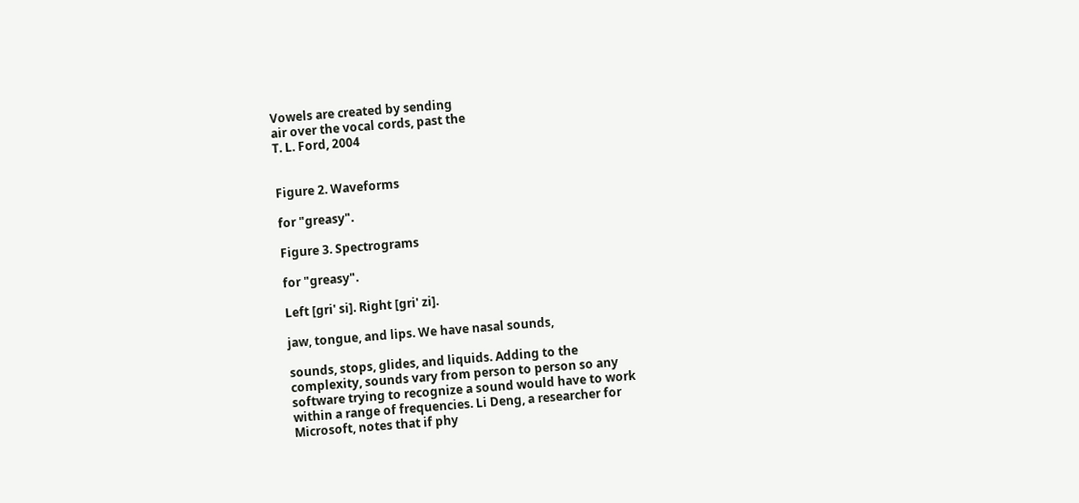Vowels are created by sending
air over the vocal cords, past the
T. L. Ford, 2004


Figure 2. Waveforms

for "greasy".

Figure 3. Spectrograms

for "greasy".

Left [gri' si]. Right [gri' zi].

jaw, tongue, and lips. We have nasal sounds,

sounds, stops, glides, and liquids. Adding to the
complexity, sounds vary from person to person so any
software trying to recognize a sound would have to work
within a range of frequencies. Li Deng, a researcher for
Microsoft, notes that if phy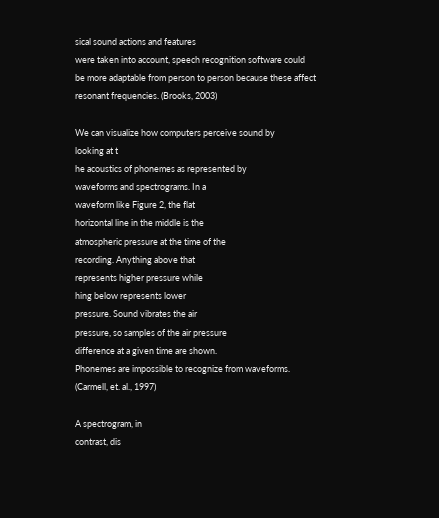sical sound actions and features
were taken into account, speech recognition software could
be more adaptable from person to person because these affect
resonant frequencies. (Brooks, 2003)

We can visualize how computers perceive sound by
looking at t
he acoustics of phonemes as represented by
waveforms and spectrograms. In a
waveform like Figure 2, the flat
horizontal line in the middle is the
atmospheric pressure at the time of the
recording. Anything above that
represents higher pressure while
hing below represents lower
pressure. Sound vibrates the air
pressure, so samples of the air pressure
difference at a given time are shown.
Phonemes are impossible to recognize from waveforms.
(Carmell, et. al., 1997)

A spectrogram, in
contrast, dis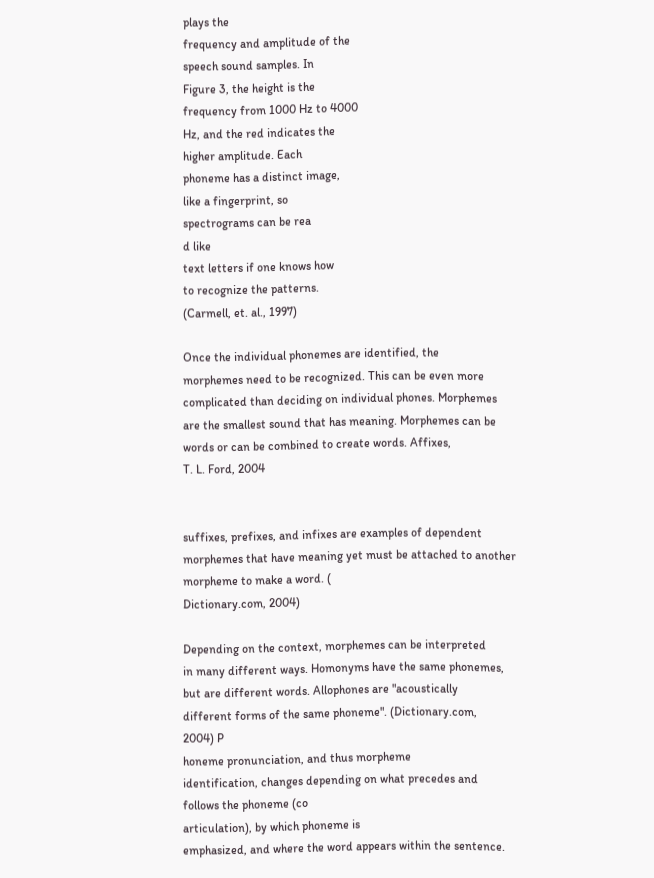plays the
frequency and amplitude of the
speech sound samples. In
Figure 3, the height is the
frequency from 1000 Hz to 4000
Hz, and the red indicates the
higher amplitude. Each
phoneme has a distinct image,
like a fingerprint, so
spectrograms can be rea
d like
text letters if one knows how
to recognize the patterns.
(Carmell, et. al., 1997)

Once the individual phonemes are identified, the
morphemes need to be recognized. This can be even more
complicated than deciding on individual phones. Morphemes
are the smallest sound that has meaning. Morphemes can be
words or can be combined to create words. Affixes,
T. L. Ford, 2004


suffixes, prefixes, and infixes are examples of dependent
morphemes that have meaning yet must be attached to another
morpheme to make a word. (
Dictionary.com, 2004)

Depending on the context, morphemes can be interpreted
in many different ways. Homonyms have the same phonemes,
but are different words. Allophones are "acoustically
different forms of the same phoneme". (Dictionary.com,
2004) P
honeme pronunciation, and thus morpheme
identification, changes depending on what precedes and
follows the phoneme (co
articulation), by which phoneme is
emphasized, and where the word appears within the sentence.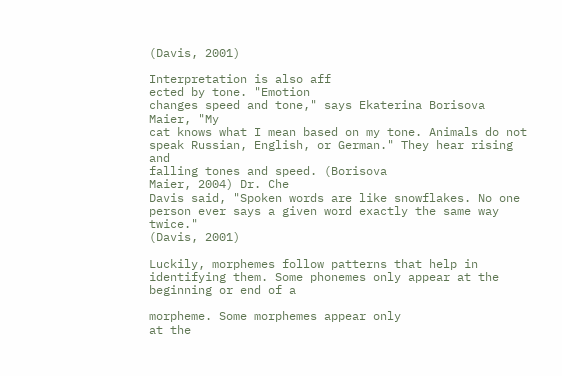(Davis, 2001)

Interpretation is also aff
ected by tone. "Emotion
changes speed and tone," says Ekaterina Borisova
Maier, "My
cat knows what I mean based on my tone. Animals do not
speak Russian, English, or German." They hear rising and
falling tones and speed. (Borisova
Maier, 2004) Dr. Che
Davis said, "Spoken words are like snowflakes. No one
person ever says a given word exactly the same way twice."
(Davis, 2001)

Luckily, morphemes follow patterns that help in
identifying them. Some phonemes only appear at the
beginning or end of a

morpheme. Some morphemes appear only
at the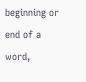beginning or end of a word,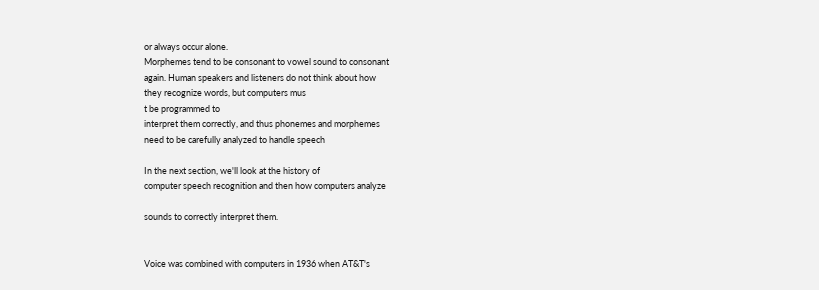or always occur alone.
Morphemes tend to be consonant to vowel sound to consonant
again. Human speakers and listeners do not think about how
they recognize words, but computers mus
t be programmed to
interpret them correctly, and thus phonemes and morphemes
need to be carefully analyzed to handle speech

In the next section, we'll look at the history of
computer speech recognition and then how computers analyze

sounds to correctly interpret them.


Voice was combined with computers in 1936 when AT&T's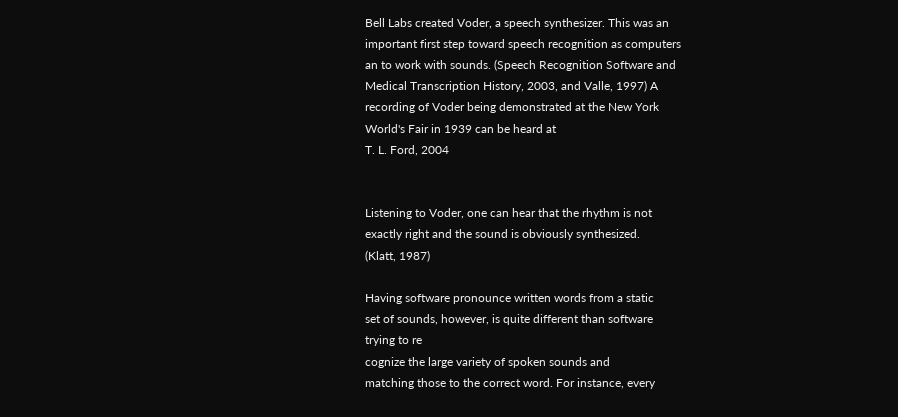Bell Labs created Voder, a speech synthesizer. This was an
important first step toward speech recognition as computers
an to work with sounds. (Speech Recognition Software and
Medical Transcription History, 2003, and Valle, 1997) A
recording of Voder being demonstrated at the New York
World's Fair in 1939 can be heard at
T. L. Ford, 2004


Listening to Voder, one can hear that the rhythm is not
exactly right and the sound is obviously synthesized.
(Klatt, 1987)

Having software pronounce written words from a static
set of sounds, however, is quite different than software
trying to re
cognize the large variety of spoken sounds and
matching those to the correct word. For instance, every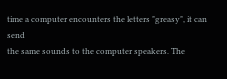time a computer encounters the letters "greasy", it can send
the same sounds to the computer speakers. The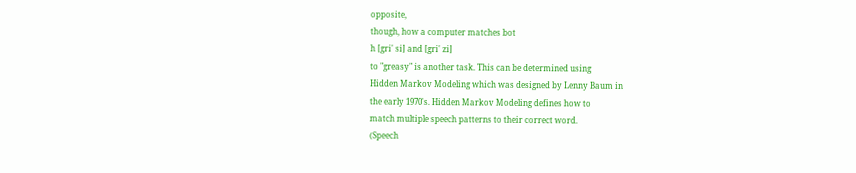opposite,
though, how a computer matches bot
h [gri' si] and [gri' zi]
to "greasy" is another task. This can be determined using
Hidden Markov Modeling which was designed by Lenny Baum in
the early 1970's. Hidden Markov Modeling defines how to
match multiple speech patterns to their correct word.
(Speech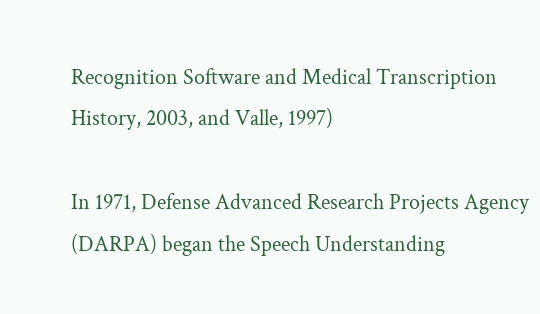Recognition Software and Medical Transcription
History, 2003, and Valle, 1997)

In 1971, Defense Advanced Research Projects Agency
(DARPA) began the Speech Understanding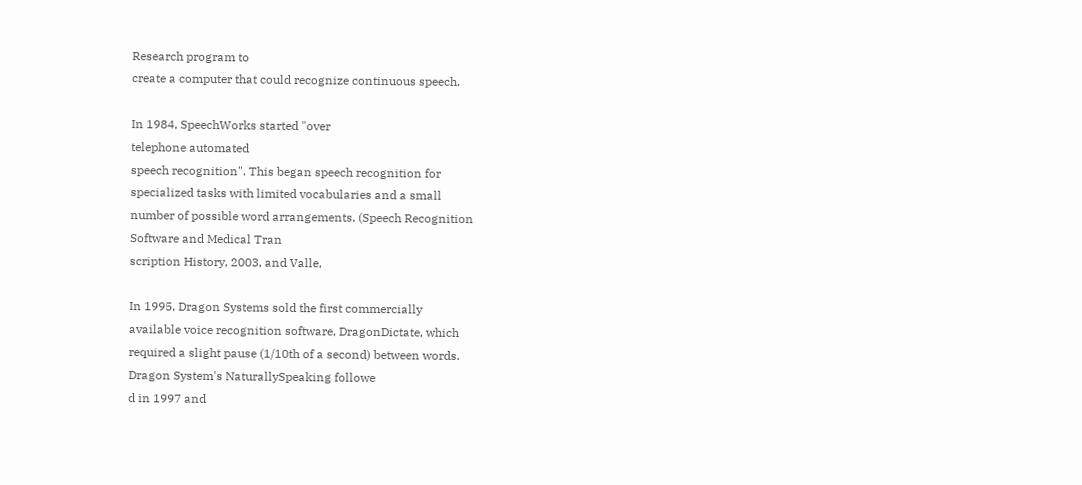Research program to
create a computer that could recognize continuous speech.

In 1984, SpeechWorks started "over
telephone automated
speech recognition". This began speech recognition for
specialized tasks with limited vocabularies and a small
number of possible word arrangements. (Speech Recognition
Software and Medical Tran
scription History, 2003, and Valle,

In 1995, Dragon Systems sold the first commercially
available voice recognition software, DragonDictate, which
required a slight pause (1/10th of a second) between words.
Dragon System's NaturallySpeaking followe
d in 1997 and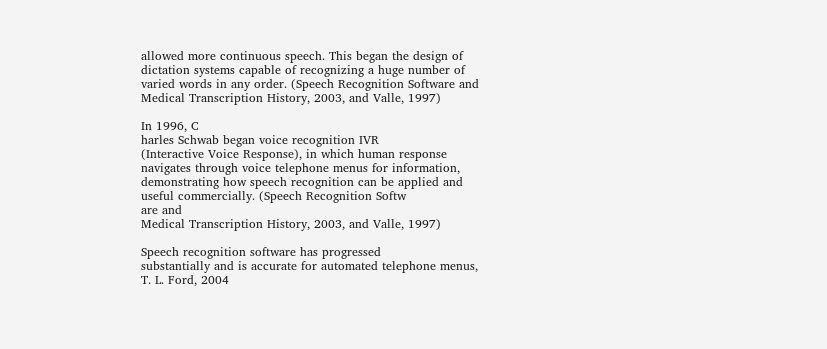allowed more continuous speech. This began the design of
dictation systems capable of recognizing a huge number of
varied words in any order. (Speech Recognition Software and
Medical Transcription History, 2003, and Valle, 1997)

In 1996, C
harles Schwab began voice recognition IVR
(Interactive Voice Response), in which human response
navigates through voice telephone menus for information,
demonstrating how speech recognition can be applied and
useful commercially. (Speech Recognition Softw
are and
Medical Transcription History, 2003, and Valle, 1997)

Speech recognition software has progressed
substantially and is accurate for automated telephone menus,
T. L. Ford, 2004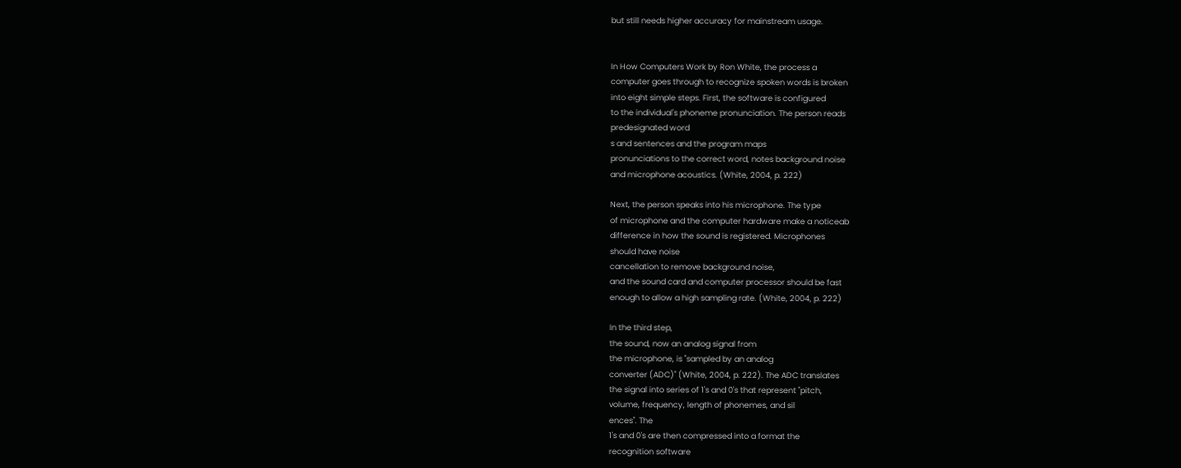but still needs higher accuracy for mainstream usage.


In How Computers Work by Ron White, the process a
computer goes through to recognize spoken words is broken
into eight simple steps. First, the software is configured
to the individual's phoneme pronunciation. The person reads
predesignated word
s and sentences and the program maps
pronunciations to the correct word, notes background noise
and microphone acoustics. (White, 2004, p. 222)

Next, the person speaks into his microphone. The type
of microphone and the computer hardware make a noticeab
difference in how the sound is registered. Microphones
should have noise
cancellation to remove background noise,
and the sound card and computer processor should be fast
enough to allow a high sampling rate. (White, 2004, p. 222)

In the third step,
the sound, now an analog signal from
the microphone, is "sampled by an analog
converter (ADC)" (White, 2004, p. 222). The ADC translates
the signal into series of 1's and 0's that represent "pitch,
volume, frequency, length of phonemes, and sil
ences". The
1's and 0's are then compressed into a format the
recognition software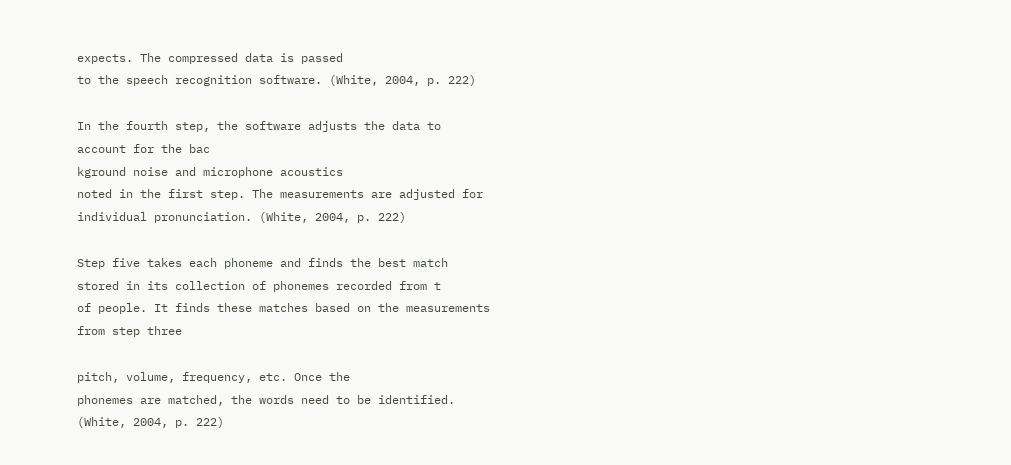expects. The compressed data is passed
to the speech recognition software. (White, 2004, p. 222)

In the fourth step, the software adjusts the data to
account for the bac
kground noise and microphone acoustics
noted in the first step. The measurements are adjusted for
individual pronunciation. (White, 2004, p. 222)

Step five takes each phoneme and finds the best match
stored in its collection of phonemes recorded from t
of people. It finds these matches based on the measurements
from step three

pitch, volume, frequency, etc. Once the
phonemes are matched, the words need to be identified.
(White, 2004, p. 222)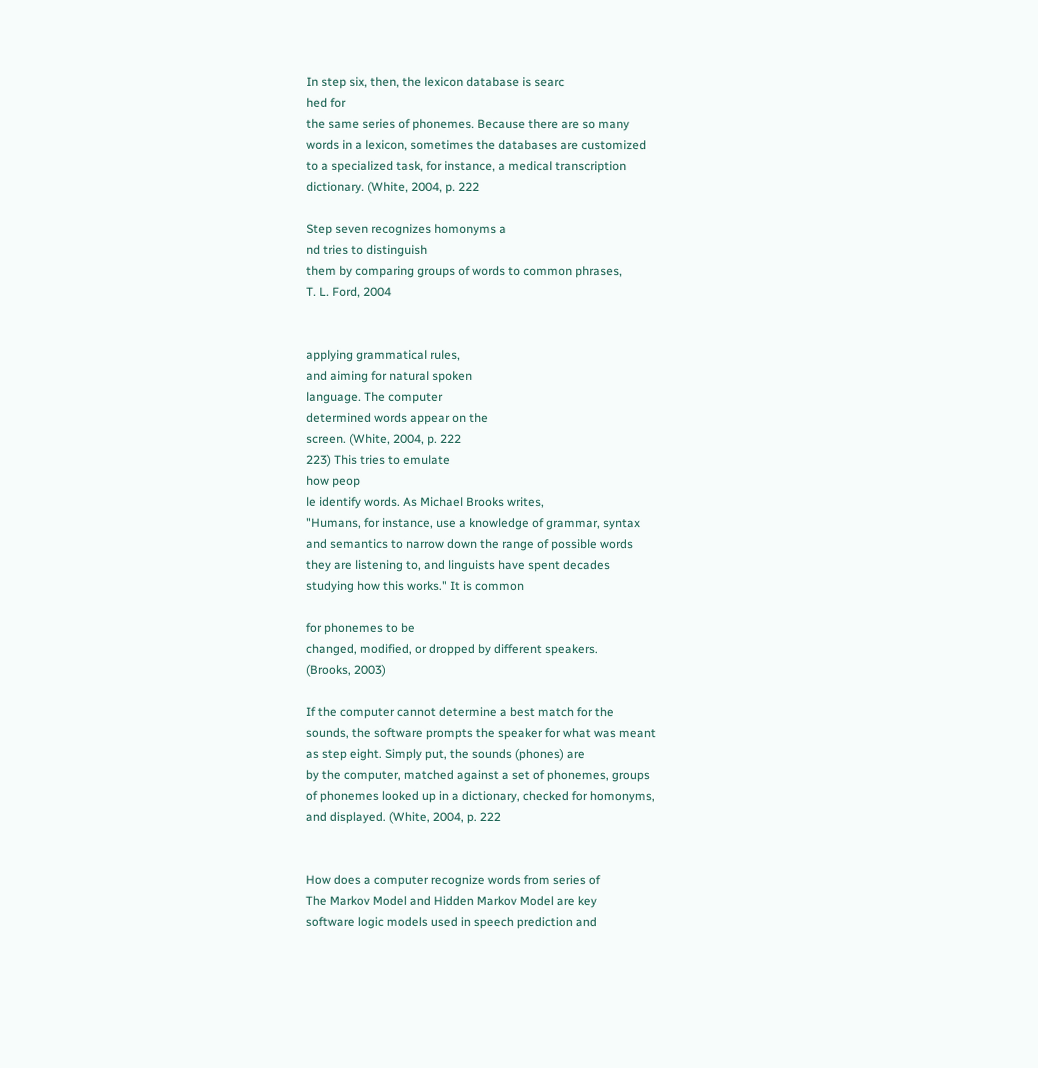In step six, then, the lexicon database is searc
hed for
the same series of phonemes. Because there are so many
words in a lexicon, sometimes the databases are customized
to a specialized task, for instance, a medical transcription
dictionary. (White, 2004, p. 222

Step seven recognizes homonyms a
nd tries to distinguish
them by comparing groups of words to common phrases,
T. L. Ford, 2004


applying grammatical rules,
and aiming for natural spoken
language. The computer
determined words appear on the
screen. (White, 2004, p. 222
223) This tries to emulate
how peop
le identify words. As Michael Brooks writes,
"Humans, for instance, use a knowledge of grammar, syntax
and semantics to narrow down the range of possible words
they are listening to, and linguists have spent decades
studying how this works." It is common

for phonemes to be
changed, modified, or dropped by different speakers.
(Brooks, 2003)

If the computer cannot determine a best match for the
sounds, the software prompts the speaker for what was meant
as step eight. Simply put, the sounds (phones) are
by the computer, matched against a set of phonemes, groups
of phonemes looked up in a dictionary, checked for homonyms,
and displayed. (White, 2004, p. 222


How does a computer recognize words from series of
The Markov Model and Hidden Markov Model are key
software logic models used in speech prediction and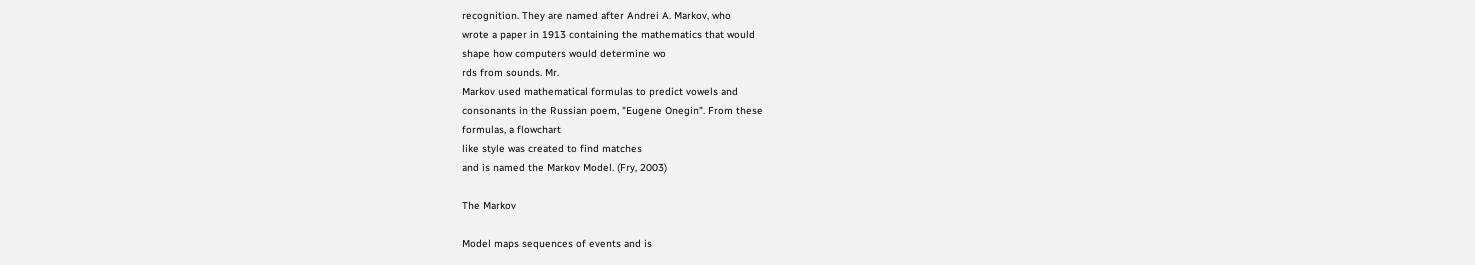recognition. They are named after Andrei A. Markov, who
wrote a paper in 1913 containing the mathematics that would
shape how computers would determine wo
rds from sounds. Mr.
Markov used mathematical formulas to predict vowels and
consonants in the Russian poem, "Eugene Onegin". From these
formulas, a flowchart
like style was created to find matches
and is named the Markov Model. (Fry, 2003)

The Markov

Model maps sequences of events and is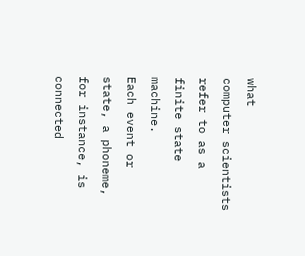what
computer scientists refer to as a finite state machine.
Each event or state, a phoneme, for instance, is connected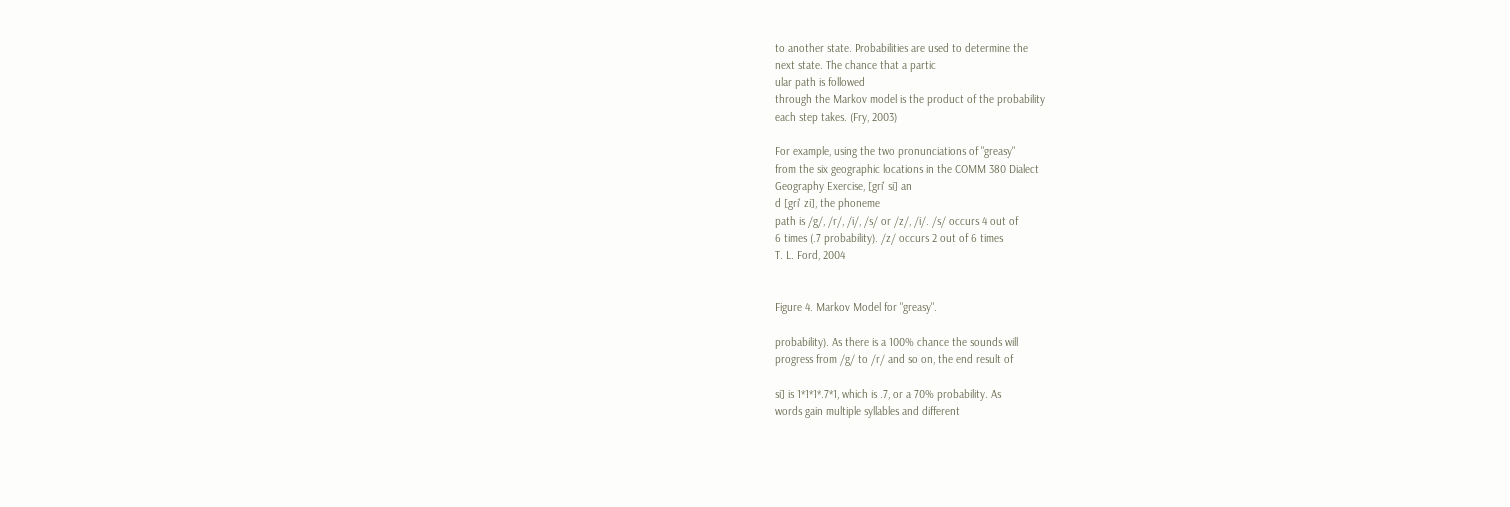to another state. Probabilities are used to determine the
next state. The chance that a partic
ular path is followed
through the Markov model is the product of the probability
each step takes. (Fry, 2003)

For example, using the two pronunciations of "greasy"
from the six geographic locations in the COMM 380 Dialect
Geography Exercise, [gri' si] an
d [gri' zi], the phoneme
path is /g/, /r/, /i/, /s/ or /z/, /i/. /s/ occurs 4 out of
6 times (.7 probability). /z/ occurs 2 out of 6 times
T. L. Ford, 2004


Figure 4. Markov Model for "greasy".

probability). As there is a 100% chance the sounds will
progress from /g/ to /r/ and so on, the end result of

si] is 1*1*1*.7*1, which is .7, or a 70% probability. As
words gain multiple syllables and different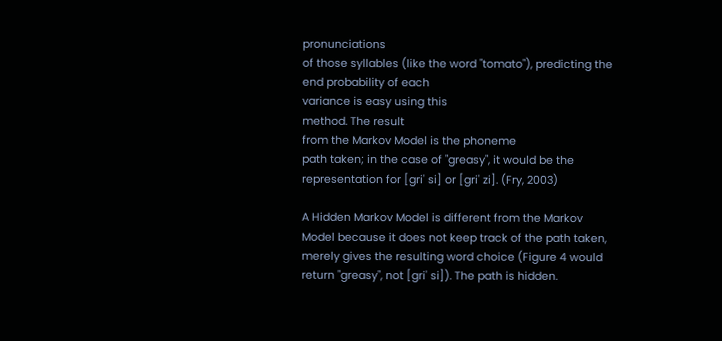pronunciations
of those syllables (like the word "tomato"), predicting the
end probability of each
variance is easy using this
method. The result
from the Markov Model is the phoneme
path taken; in the case of "greasy", it would be the
representation for [gri' si] or [gri' zi]. (Fry, 2003)

A Hidden Markov Model is different from the Markov
Model because it does not keep track of the path taken,
merely gives the resulting word choice (Figure 4 would
return "greasy", not [gri' si]). The path is hidden.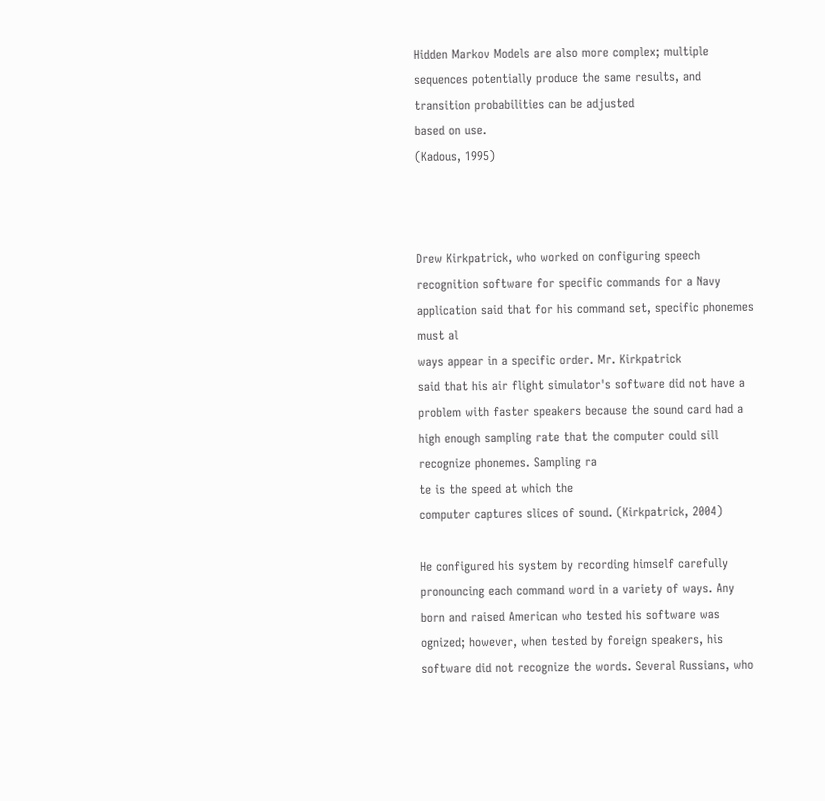Hidden Markov Models are also more complex; multiple
sequences potentially produce the same results, and
transition probabilities can be adjusted
based on use.
(Kadous, 1995)



Drew Kirkpatrick, who worked on configuring speech
recognition software for specific commands for a Navy
application said that for his command set, specific phonemes
must al
ways appear in a specific order. Mr. Kirkpatrick
said that his air flight simulator's software did not have a
problem with faster speakers because the sound card had a
high enough sampling rate that the computer could sill
recognize phonemes. Sampling ra
te is the speed at which the
computer captures slices of sound. (Kirkpatrick, 2004)

He configured his system by recording himself carefully
pronouncing each command word in a variety of ways. Any
born and raised American who tested his software was
ognized; however, when tested by foreign speakers, his
software did not recognize the words. Several Russians, who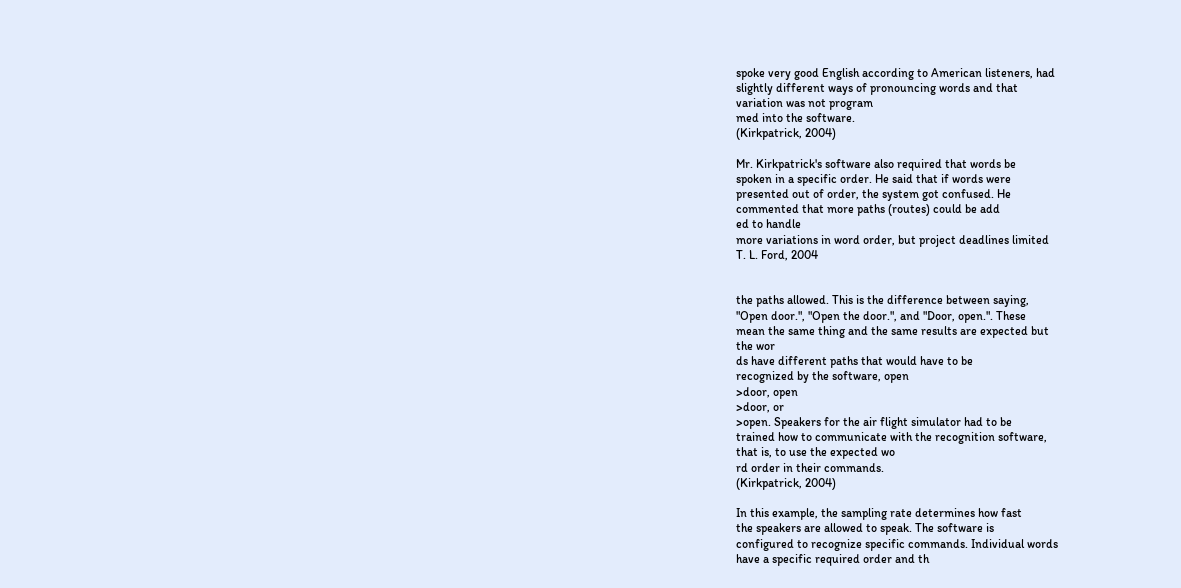spoke very good English according to American listeners, had
slightly different ways of pronouncing words and that
variation was not program
med into the software.
(Kirkpatrick, 2004)

Mr. Kirkpatrick's software also required that words be
spoken in a specific order. He said that if words were
presented out of order, the system got confused. He
commented that more paths (routes) could be add
ed to handle
more variations in word order, but project deadlines limited
T. L. Ford, 2004


the paths allowed. This is the difference between saying,
"Open door.", "Open the door.", and "Door, open.". These
mean the same thing and the same results are expected but
the wor
ds have different paths that would have to be
recognized by the software, open
>door, open
>door, or
>open. Speakers for the air flight simulator had to be
trained how to communicate with the recognition software,
that is, to use the expected wo
rd order in their commands.
(Kirkpatrick, 2004)

In this example, the sampling rate determines how fast
the speakers are allowed to speak. The software is
configured to recognize specific commands. Individual words
have a specific required order and th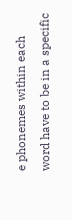e phonemes within each
word have to be in a specific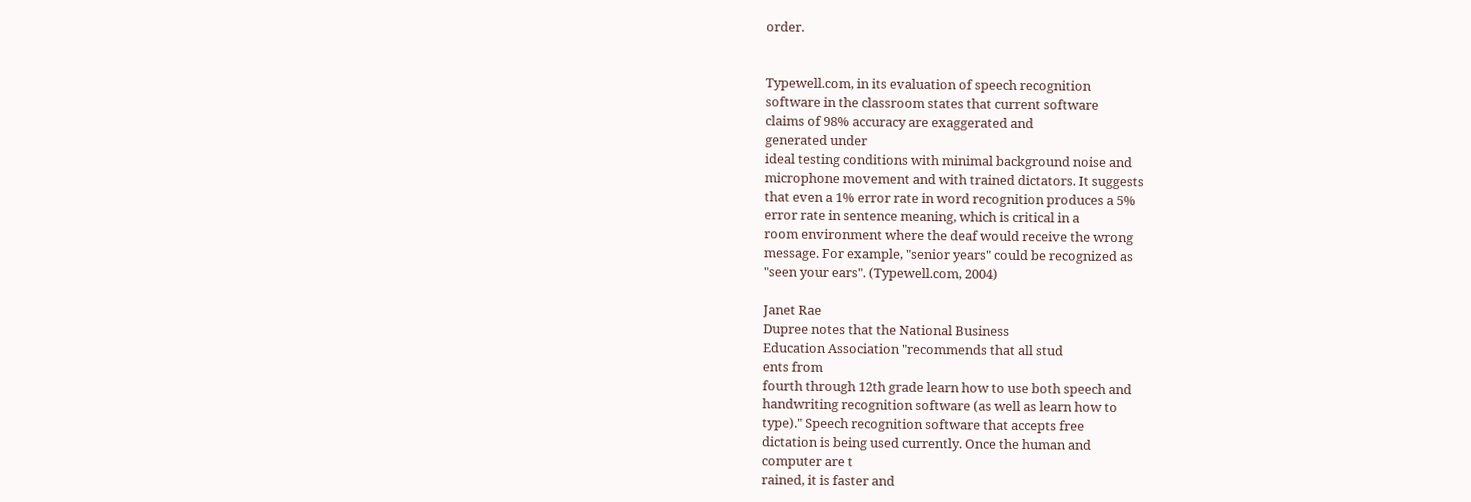order.


Typewell.com, in its evaluation of speech recognition
software in the classroom states that current software
claims of 98% accuracy are exaggerated and
generated under
ideal testing conditions with minimal background noise and
microphone movement and with trained dictators. It suggests
that even a 1% error rate in word recognition produces a 5%
error rate in sentence meaning, which is critical in a
room environment where the deaf would receive the wrong
message. For example, "senior years" could be recognized as
"seen your ears". (Typewell.com, 2004)

Janet Rae
Dupree notes that the National Business
Education Association "recommends that all stud
ents from
fourth through 12th grade learn how to use both speech and
handwriting recognition software (as well as learn how to
type)." Speech recognition software that accepts free
dictation is being used currently. Once the human and
computer are t
rained, it is faster and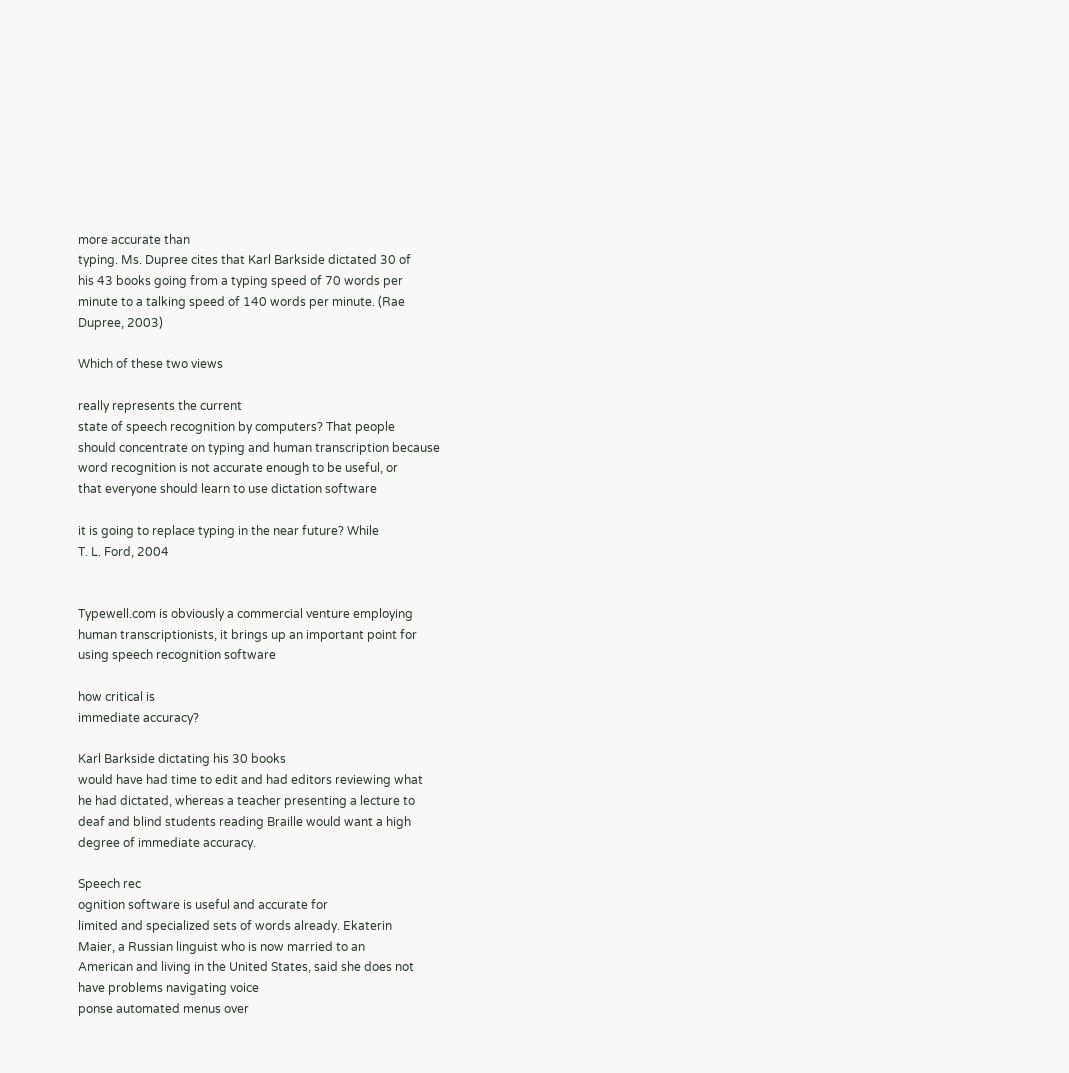more accurate than
typing. Ms. Dupree cites that Karl Barkside dictated 30 of
his 43 books going from a typing speed of 70 words per
minute to a talking speed of 140 words per minute. (Rae
Dupree, 2003)

Which of these two views

really represents the current
state of speech recognition by computers? That people
should concentrate on typing and human transcription because
word recognition is not accurate enough to be useful, or
that everyone should learn to use dictation software

it is going to replace typing in the near future? While
T. L. Ford, 2004


Typewell.com is obviously a commercial venture employing
human transcriptionists, it brings up an important point for
using speech recognition software

how critical is
immediate accuracy?

Karl Barkside dictating his 30 books
would have had time to edit and had editors reviewing what
he had dictated, whereas a teacher presenting a lecture to
deaf and blind students reading Braille would want a high
degree of immediate accuracy.

Speech rec
ognition software is useful and accurate for
limited and specialized sets of words already. Ekaterin
Maier, a Russian linguist who is now married to an
American and living in the United States, said she does not
have problems navigating voice
ponse automated menus over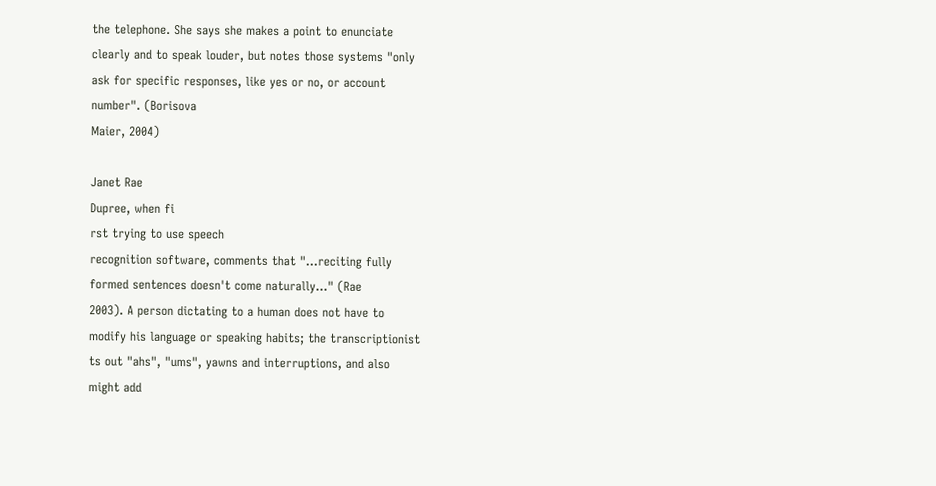the telephone. She says she makes a point to enunciate
clearly and to speak louder, but notes those systems "only
ask for specific responses, like yes or no, or account
number". (Borisova
Maier, 2004)

Janet Rae
Dupree, when fi
rst trying to use speech
recognition software, comments that "...reciting fully
formed sentences doesn't come naturally..." (Rae
2003). A person dictating to a human does not have to
modify his language or speaking habits; the transcriptionist
ts out "ahs", "ums", yawns and interruptions, and also
might add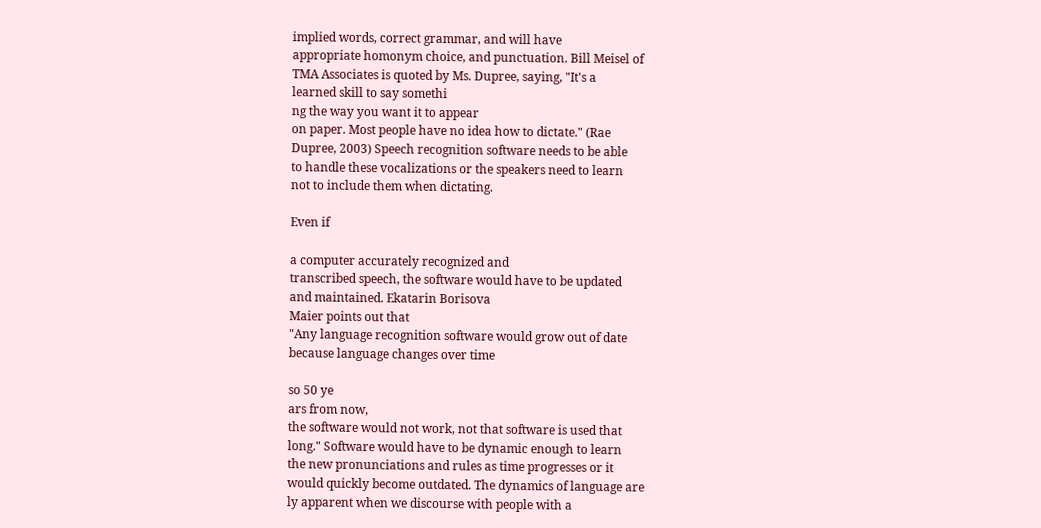implied words, correct grammar, and will have
appropriate homonym choice, and punctuation. Bill Meisel of
TMA Associates is quoted by Ms. Dupree, saying, "It's a
learned skill to say somethi
ng the way you want it to appear
on paper. Most people have no idea how to dictate." (Rae
Dupree, 2003) Speech recognition software needs to be able
to handle these vocalizations or the speakers need to learn
not to include them when dictating.

Even if

a computer accurately recognized and
transcribed speech, the software would have to be updated
and maintained. Ekatarin Borisova
Maier points out that
"Any language recognition software would grow out of date
because language changes over time

so 50 ye
ars from now,
the software would not work, not that software is used that
long." Software would have to be dynamic enough to learn
the new pronunciations and rules as time progresses or it
would quickly become outdated. The dynamics of language are
ly apparent when we discourse with people with a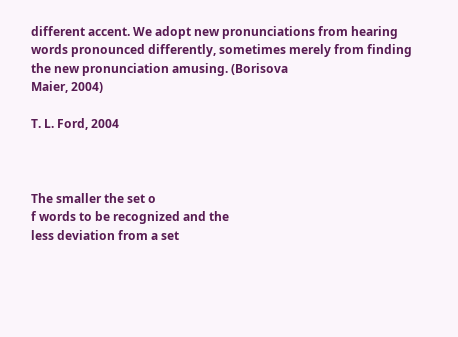different accent. We adopt new pronunciations from hearing
words pronounced differently, sometimes merely from finding
the new pronunciation amusing. (Borisova
Maier, 2004)

T. L. Ford, 2004



The smaller the set o
f words to be recognized and the
less deviation from a set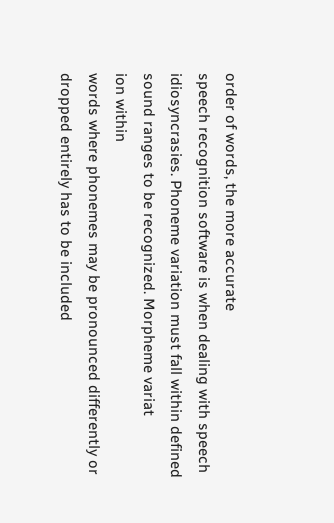order of words, the more accurate
speech recognition software is when dealing with speech
idiosyncrasies. Phoneme variation must fall within defined
sound ranges to be recognized. Morpheme variat
ion within
words where phonemes may be pronounced differently or
dropped entirely has to be included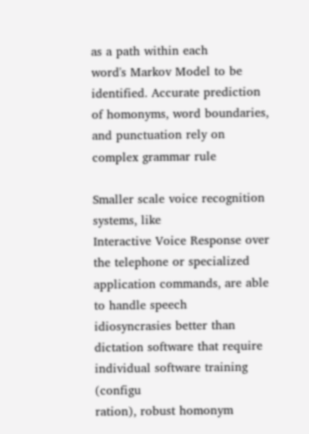as a path within each
word's Markov Model to be identified. Accurate prediction
of homonyms, word boundaries, and punctuation rely on
complex grammar rule

Smaller scale voice recognition systems, like
Interactive Voice Response over the telephone or specialized
application commands, are able to handle speech
idiosyncrasies better than dictation software that require
individual software training (configu
ration), robust homonym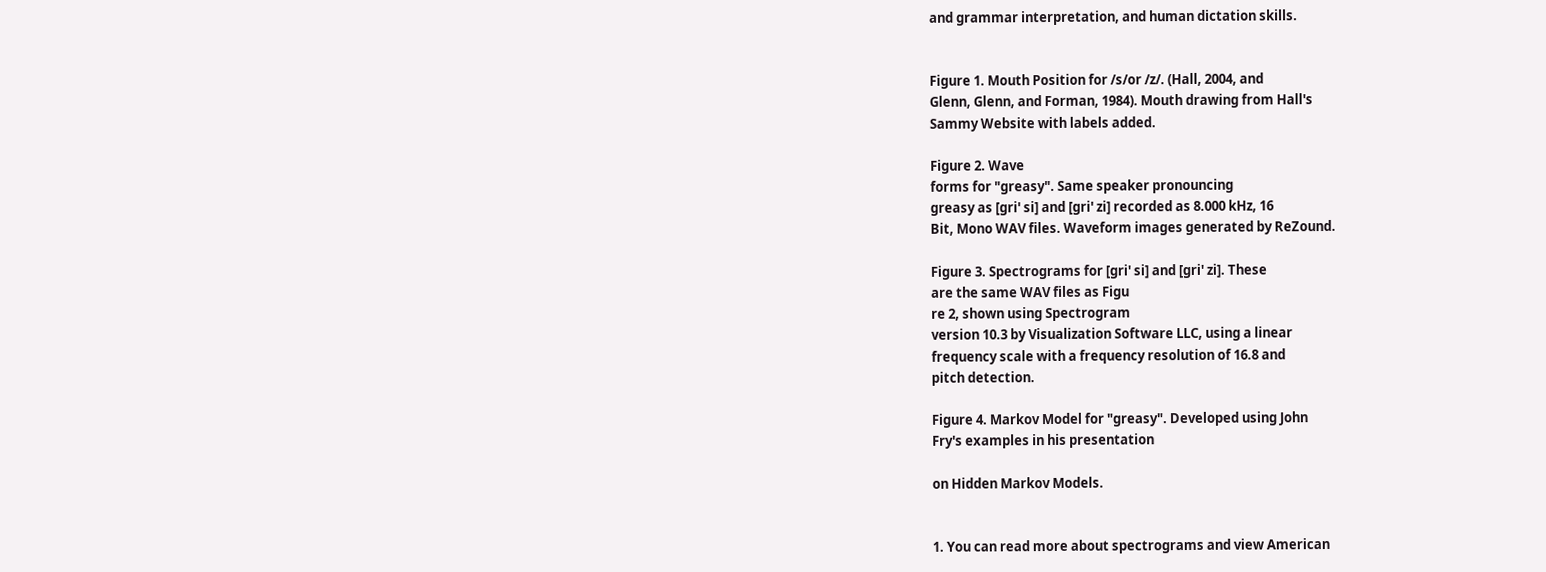and grammar interpretation, and human dictation skills.


Figure 1. Mouth Position for /s/or /z/. (Hall, 2004, and
Glenn, Glenn, and Forman, 1984). Mouth drawing from Hall's
Sammy Website with labels added.

Figure 2. Wave
forms for "greasy". Same speaker pronouncing
greasy as [gri' si] and [gri' zi] recorded as 8.000 kHz, 16
Bit, Mono WAV files. Waveform images generated by ReZound.

Figure 3. Spectrograms for [gri' si] and [gri' zi]. These
are the same WAV files as Figu
re 2, shown using Spectrogram
version 10.3 by Visualization Software LLC, using a linear
frequency scale with a frequency resolution of 16.8 and
pitch detection.

Figure 4. Markov Model for "greasy". Developed using John
Fry's examples in his presentation

on Hidden Markov Models.


1. You can read more about spectrograms and view American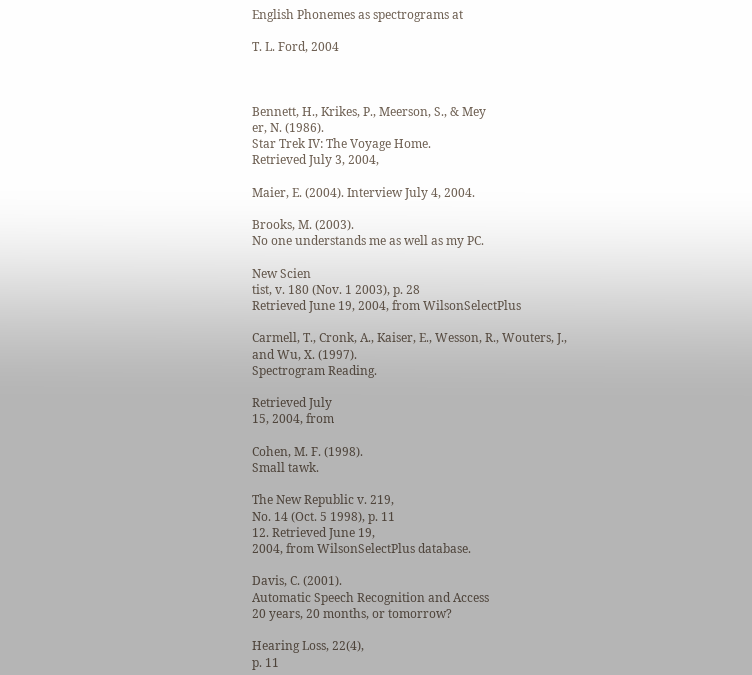English Phonemes as spectrograms at

T. L. Ford, 2004



Bennett, H., Krikes, P., Meerson, S., & Mey
er, N. (1986).
Star Trek IV: The Voyage Home.
Retrieved July 3, 2004,

Maier, E. (2004). Interview July 4, 2004.

Brooks, M. (2003).
No one understands me as well as my PC.

New Scien
tist, v. 180 (Nov. 1 2003), p. 28
Retrieved June 19, 2004, from WilsonSelectPlus

Carmell, T., Cronk, A., Kaiser, E., Wesson, R., Wouters, J.,
and Wu, X. (1997).
Spectrogram Reading.

Retrieved July
15, 2004, from

Cohen, M. F. (1998).
Small tawk.

The New Republic v. 219,
No. 14 (Oct. 5 1998), p. 11
12. Retrieved June 19,
2004, from WilsonSelectPlus database.

Davis, C. (2001).
Automatic Speech Recognition and Access
20 years, 20 months, or tomorrow?

Hearing Loss, 22(4),
p. 11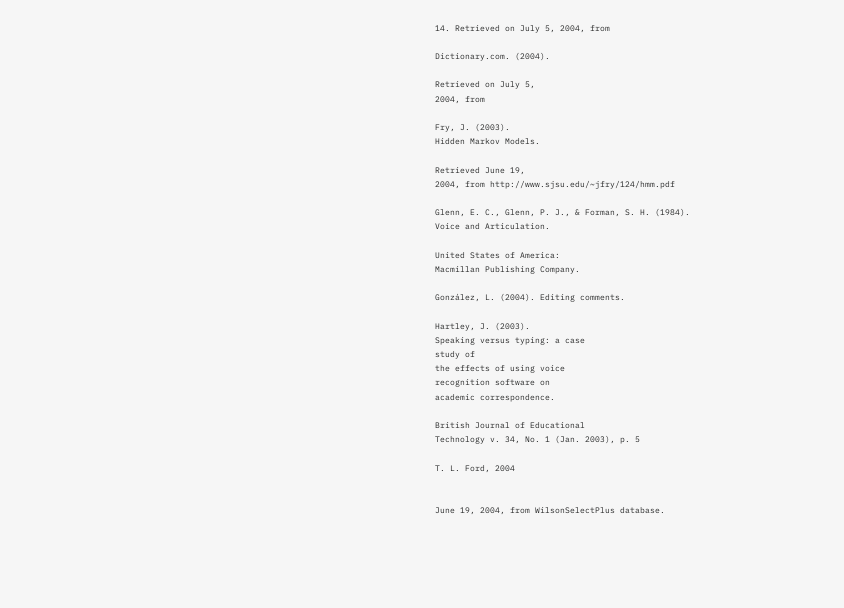14. Retrieved on July 5, 2004, from

Dictionary.com. (2004).

Retrieved on July 5,
2004, from

Fry, J. (2003).
Hidden Markov Models.

Retrieved June 19,
2004, from http://www.sjsu.edu/~jfry/124/hmm.pdf

Glenn, E. C., Glenn, P. J., & Forman, S. H. (1984).
Voice and Articulation.

United States of America:
Macmillan Publishing Company.

González, L. (2004). Editing comments.

Hartley, J. (2003).
Speaking versus typing: a case
study of
the effects of using voice
recognition software on
academic correspondence.

British Journal of Educational
Technology v. 34, No. 1 (Jan. 2003), p. 5

T. L. Ford, 2004


June 19, 2004, from WilsonSelectPlus database.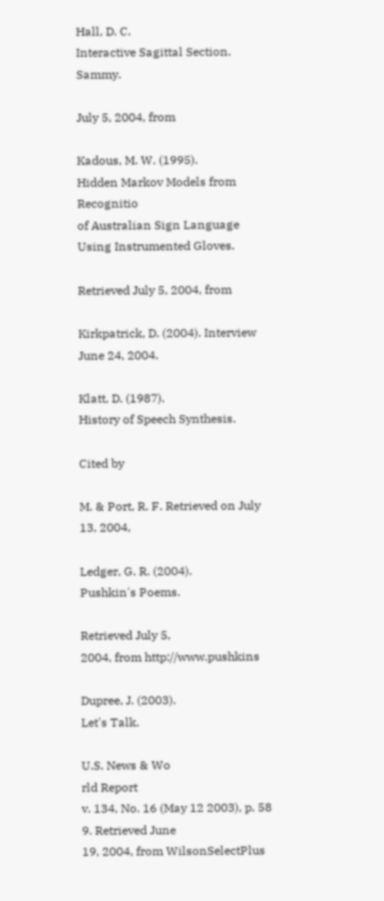Hall, D. C.
Interactive Sagittal Section. Sammy.

July 5, 2004, from

Kadous, M. W. (1995).
Hidden Markov Models from Recognitio
of Australian Sign Language Using Instrumented Gloves.

Retrieved July 5, 2004, from

Kirkpatrick, D. (2004). Interview June 24, 2004.

Klatt, D. (1987).
History of Speech Synthesis.

Cited by

M. & Port, R. F. Retrieved on July 13, 2004,

Ledger, G. R. (2004).
Pushkin's Poems.

Retrieved July 5,
2004, from http://www.pushkins

Dupree, J. (2003).
Let's Talk.

U.S. News & Wo
rld Report
v. 134, No. 16 (May 12 2003), p. 58
9. Retrieved June
19, 2004, from WilsonSelectPlus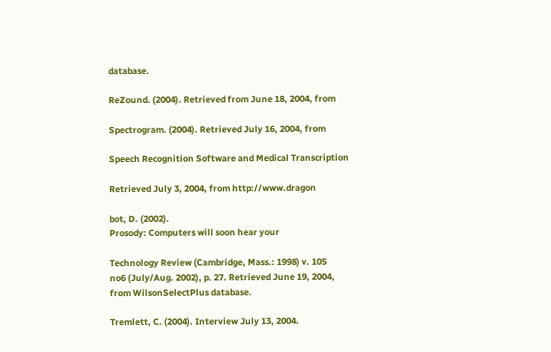database.

ReZound. (2004). Retrieved from June 18, 2004, from

Spectrogram. (2004). Retrieved July 16, 2004, from

Speech Recognition Software and Medical Transcription

Retrieved July 3, 2004, from http://www.dragon

bot, D. (2002).
Prosody: Computers will soon hear your

Technology Review (Cambridge, Mass.: 1998) v. 105
no6 (July/Aug. 2002), p. 27. Retrieved June 19, 2004,
from WilsonSelectPlus database.

Tremlett, C. (2004). Interview July 13, 2004.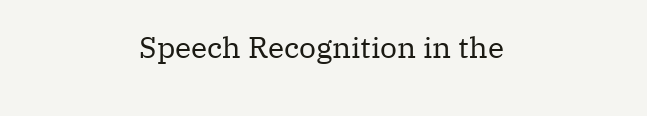Speech Recognition in the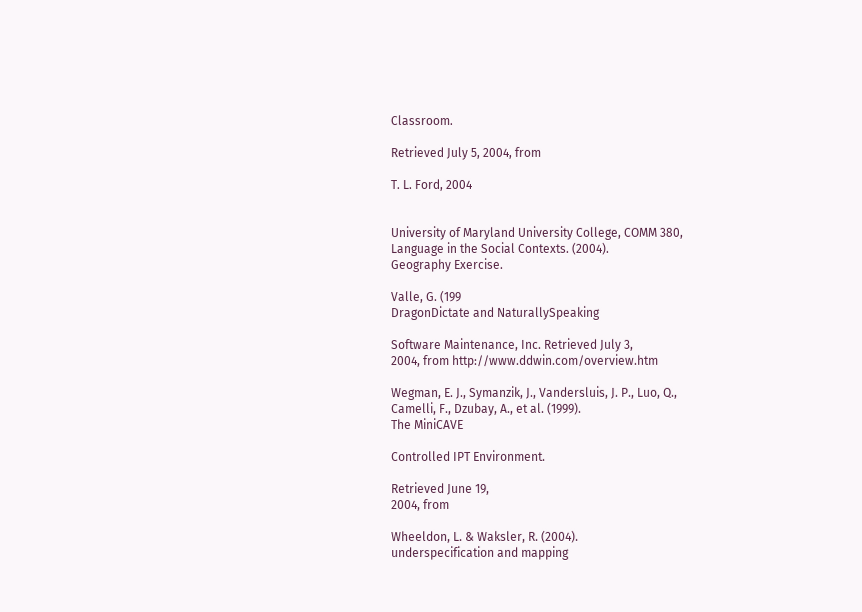Classroom.

Retrieved July 5, 2004, from

T. L. Ford, 2004


University of Maryland University College, COMM 380,
Language in the Social Contexts. (2004).
Geography Exercise.

Valle, G. (199
DragonDictate and NaturallySpeaking

Software Maintenance, Inc. Retrieved July 3,
2004, from http://www.ddwin.com/overview.htm

Wegman, E. J., Symanzik, J., Vandersluis, J. P., Luo, Q.,
Camelli, F., Dzubay, A., et al. (1999).
The MiniCAVE

Controlled IPT Environment.

Retrieved June 19,
2004, from

Wheeldon, L. & Waksler, R. (2004).
underspecification and mapping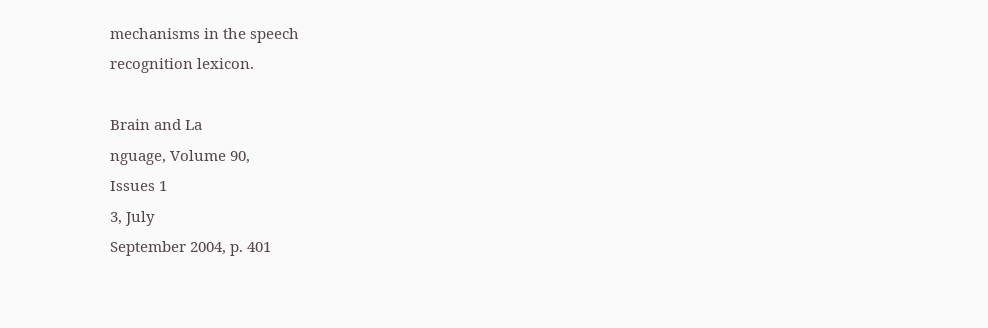mechanisms in the speech
recognition lexicon.

Brain and La
nguage, Volume 90,
Issues 1
3, July
September 2004, p. 401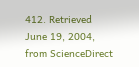412. Retrieved
June 19, 2004, from ScienceDirect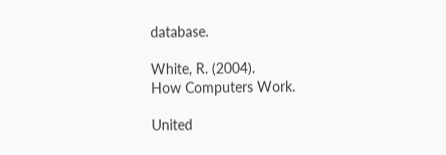database.

White, R. (2004).
How Computers Work.

United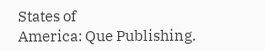States of
America: Que Publishing.